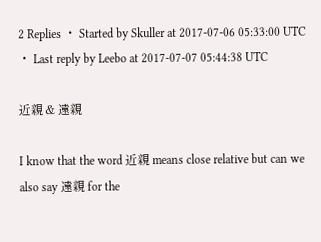2 Replies ・ Started by Skuller at 2017-07-06 05:33:00 UTC ・ Last reply by Leebo at 2017-07-07 05:44:38 UTC

近親 & 遠親

I know that the word 近親 means close relative but can we also say 遠親 for the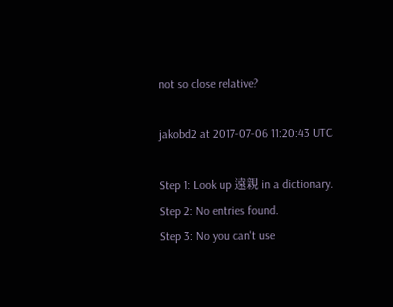not so close relative?

jakobd2 at 2017-07-06 11:20:43 UTC

Step 1: Look up 遠親 in a dictionary.
Step 2: No entries found.
Step 3: No you can't use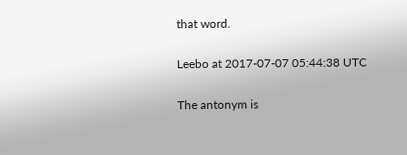that word.

Leebo at 2017-07-07 05:44:38 UTC

The antonym is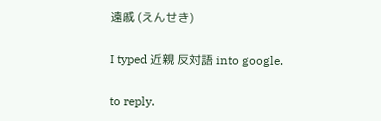遠戚 (えんせき)

I typed 近親 反対語 into google.

to reply.